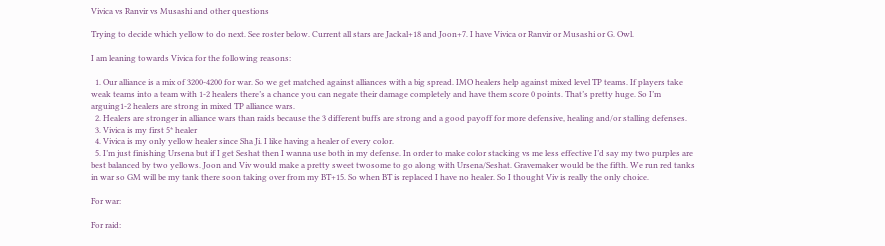Vivica vs Ranvir vs Musashi and other questions

Trying to decide which yellow to do next. See roster below. Current all stars are Jackal+18 and Joon+7. I have Vivica or Ranvir or Musashi or G. Owl.

I am leaning towards Vivica for the following reasons:

  1. Our alliance is a mix of 3200-4200 for war. So we get matched against alliances with a big spread. IMO healers help against mixed level TP teams. If players take weak teams into a team with 1-2 healers there’s a chance you can negate their damage completely and have them score 0 points. That’s pretty huge. So I’m arguing1-2 healers are strong in mixed TP alliance wars.
  2. Healers are stronger in alliance wars than raids because the 3 different buffs are strong and a good payoff for more defensive, healing and/or stalling defenses.
  3. Vivica is my first 5* healer
  4. Vivica is my only yellow healer since Sha Ji. I like having a healer of every color.
  5. I’m just finishing Ursena but if I get Seshat then I wanna use both in my defense. In order to make color stacking vs me less effective I’d say my two purples are best balanced by two yellows. Joon and Viv would make a pretty sweet twosome to go along with Ursena/Seshat. Gravemaker would be the fifth. We run red tanks in war so GM will be my tank there soon taking over from my BT+15. So when BT is replaced I have no healer. So I thought Viv is really the only choice.

For war:

For raid: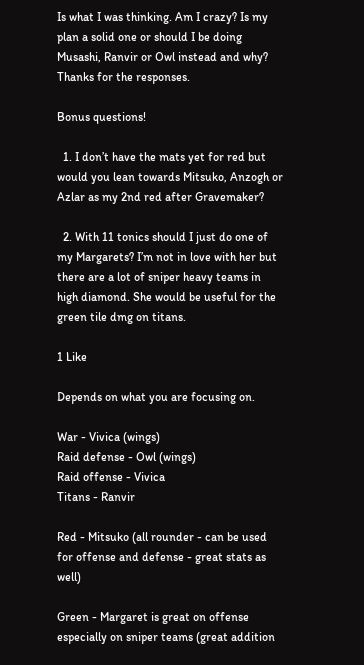Is what I was thinking. Am I crazy? Is my plan a solid one or should I be doing Musashi, Ranvir or Owl instead and why? Thanks for the responses.

Bonus questions!

  1. I don’t have the mats yet for red but would you lean towards Mitsuko, Anzogh or Azlar as my 2nd red after Gravemaker?

  2. With 11 tonics should I just do one of my Margarets? I’m not in love with her but there are a lot of sniper heavy teams in high diamond. She would be useful for the green tile dmg on titans.

1 Like

Depends on what you are focusing on.

War - Vivica (wings)
Raid defense - Owl (wings)
Raid offense - Vivica
Titans - Ranvir

Red - Mitsuko (all rounder - can be used for offense and defense - great stats as well)

Green - Margaret is great on offense especially on sniper teams (great addition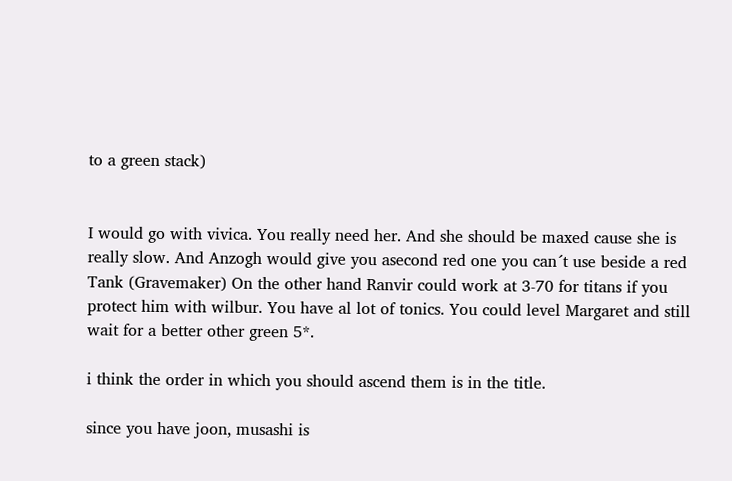to a green stack)


I would go with vivica. You really need her. And she should be maxed cause she is really slow. And Anzogh would give you asecond red one you can´t use beside a red Tank (Gravemaker) On the other hand Ranvir could work at 3-70 for titans if you protect him with wilbur. You have al lot of tonics. You could level Margaret and still wait for a better other green 5*.

i think the order in which you should ascend them is in the title.

since you have joon, musashi is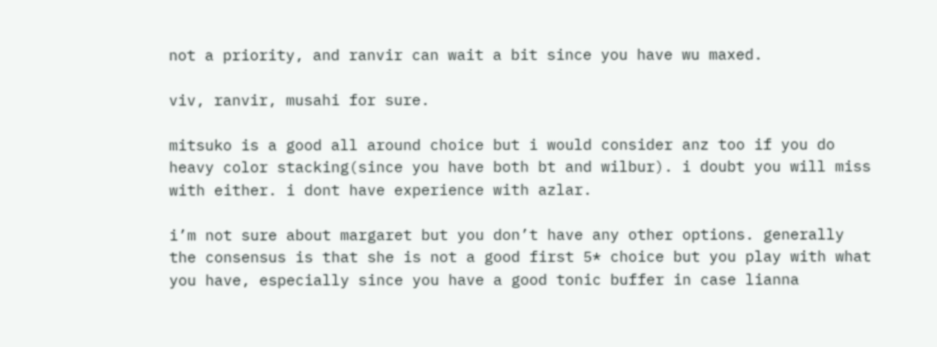not a priority, and ranvir can wait a bit since you have wu maxed.

viv, ranvir, musahi for sure.

mitsuko is a good all around choice but i would consider anz too if you do heavy color stacking(since you have both bt and wilbur). i doubt you will miss with either. i dont have experience with azlar.

i’m not sure about margaret but you don’t have any other options. generally the consensus is that she is not a good first 5* choice but you play with what you have, especially since you have a good tonic buffer in case lianna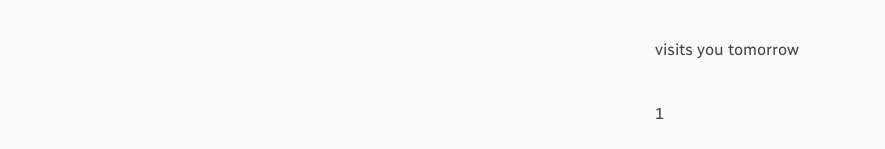visits you tomorrow

1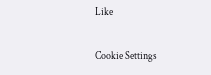Like

Cookie Settings